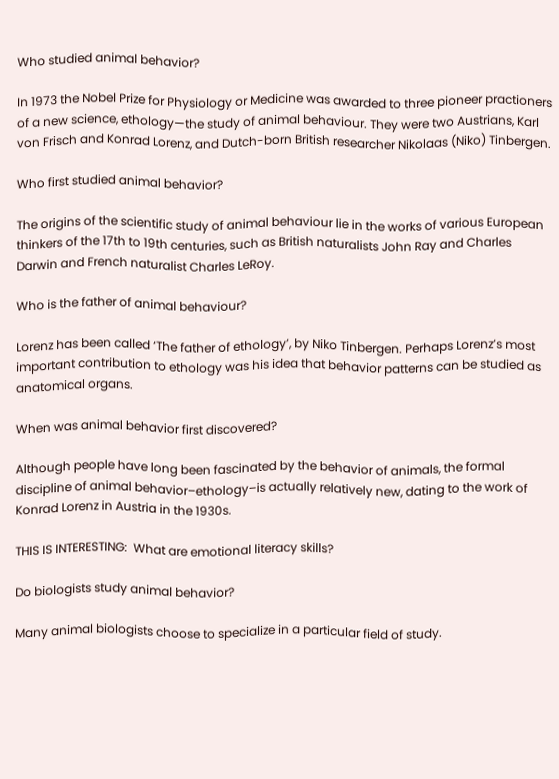Who studied animal behavior?

In 1973 the Nobel Prize for Physiology or Medicine was awarded to three pioneer practioners of a new science, ethology—the study of animal behaviour. They were two Austrians, Karl von Frisch and Konrad Lorenz, and Dutch-born British researcher Nikolaas (Niko) Tinbergen.

Who first studied animal behavior?

The origins of the scientific study of animal behaviour lie in the works of various European thinkers of the 17th to 19th centuries, such as British naturalists John Ray and Charles Darwin and French naturalist Charles LeRoy.

Who is the father of animal behaviour?

Lorenz has been called ‘The father of ethology’, by Niko Tinbergen. Perhaps Lorenz’s most important contribution to ethology was his idea that behavior patterns can be studied as anatomical organs.

When was animal behavior first discovered?

Although people have long been fascinated by the behavior of animals, the formal discipline of animal behavior–ethology–is actually relatively new, dating to the work of Konrad Lorenz in Austria in the 1930s.

THIS IS INTERESTING:  What are emotional literacy skills?

Do biologists study animal behavior?

Many animal biologists choose to specialize in a particular field of study.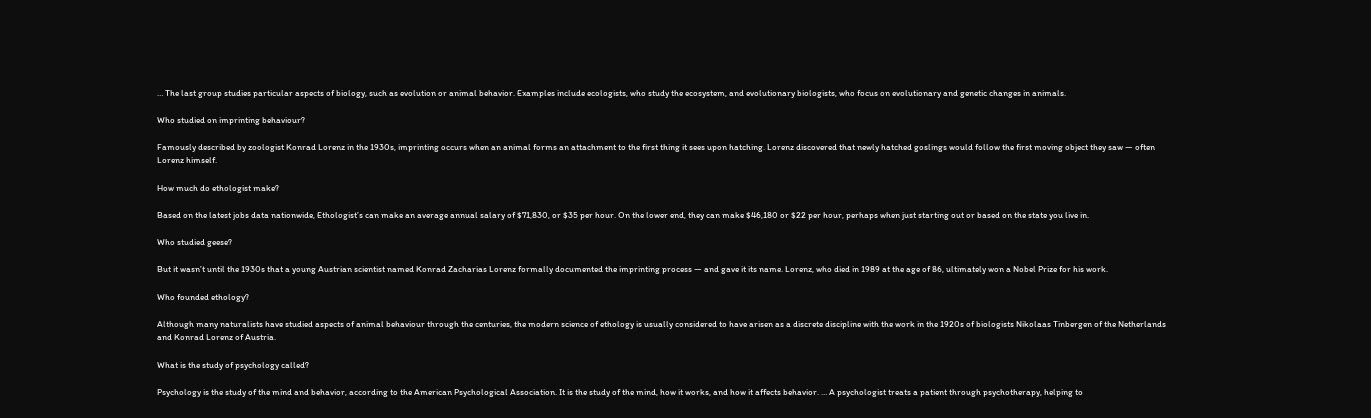… The last group studies particular aspects of biology, such as evolution or animal behavior. Examples include ecologists, who study the ecosystem, and evolutionary biologists, who focus on evolutionary and genetic changes in animals.

Who studied on imprinting behaviour?

Famously described by zoologist Konrad Lorenz in the 1930s, imprinting occurs when an animal forms an attachment to the first thing it sees upon hatching. Lorenz discovered that newly hatched goslings would follow the first moving object they saw — often Lorenz himself.

How much do ethologist make?

Based on the latest jobs data nationwide, Ethologist’s can make an average annual salary of $71,830, or $35 per hour. On the lower end, they can make $46,180 or $22 per hour, perhaps when just starting out or based on the state you live in.

Who studied geese?

But it wasn’t until the 1930s that a young Austrian scientist named Konrad Zacharias Lorenz formally documented the imprinting process — and gave it its name. Lorenz, who died in 1989 at the age of 86, ultimately won a Nobel Prize for his work.

Who founded ethology?

Although many naturalists have studied aspects of animal behaviour through the centuries, the modern science of ethology is usually considered to have arisen as a discrete discipline with the work in the 1920s of biologists Nikolaas Tinbergen of the Netherlands and Konrad Lorenz of Austria.

What is the study of psychology called?

Psychology is the study of the mind and behavior, according to the American Psychological Association. It is the study of the mind, how it works, and how it affects behavior. … A psychologist treats a patient through psychotherapy, helping to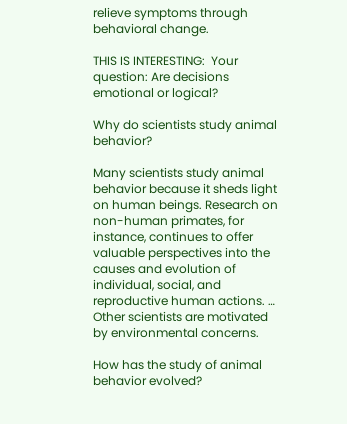relieve symptoms through behavioral change.

THIS IS INTERESTING:  Your question: Are decisions emotional or logical?

Why do scientists study animal behavior?

Many scientists study animal behavior because it sheds light on human beings. Research on non-human primates, for instance, continues to offer valuable perspectives into the causes and evolution of individual, social, and reproductive human actions. … Other scientists are motivated by environmental concerns.

How has the study of animal behavior evolved?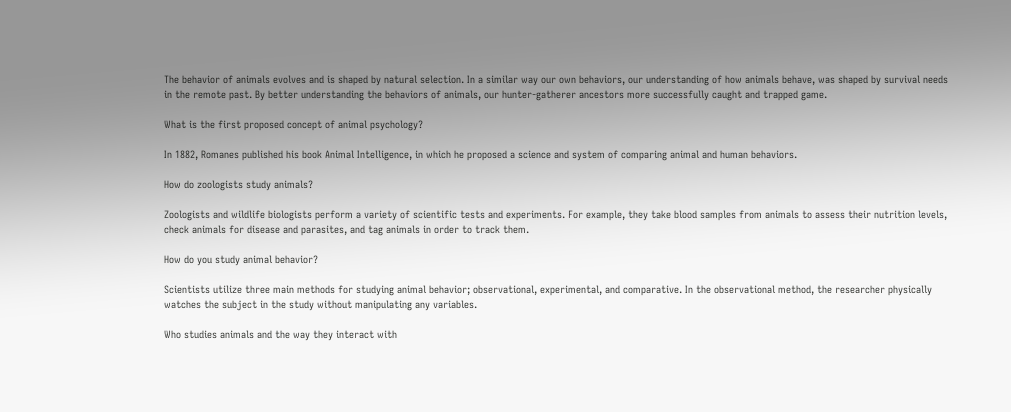The behavior of animals evolves and is shaped by natural selection. In a similar way our own behaviors, our understanding of how animals behave, was shaped by survival needs in the remote past. By better understanding the behaviors of animals, our hunter-gatherer ancestors more successfully caught and trapped game.

What is the first proposed concept of animal psychology?

In 1882, Romanes published his book Animal Intelligence, in which he proposed a science and system of comparing animal and human behaviors.

How do zoologists study animals?

Zoologists and wildlife biologists perform a variety of scientific tests and experiments. For example, they take blood samples from animals to assess their nutrition levels, check animals for disease and parasites, and tag animals in order to track them.

How do you study animal behavior?

Scientists utilize three main methods for studying animal behavior; observational, experimental, and comparative. In the observational method, the researcher physically watches the subject in the study without manipulating any variables.

Who studies animals and the way they interact with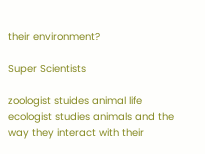their environment?

Super Scientists

zoologist stuides animal life
ecologist studies animals and the way they interact with their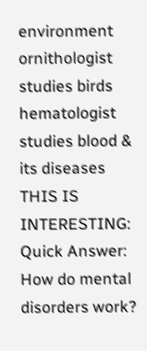environment
ornithologist studies birds
hematologist studies blood & its diseases
THIS IS INTERESTING:  Quick Answer: How do mental disorders work?